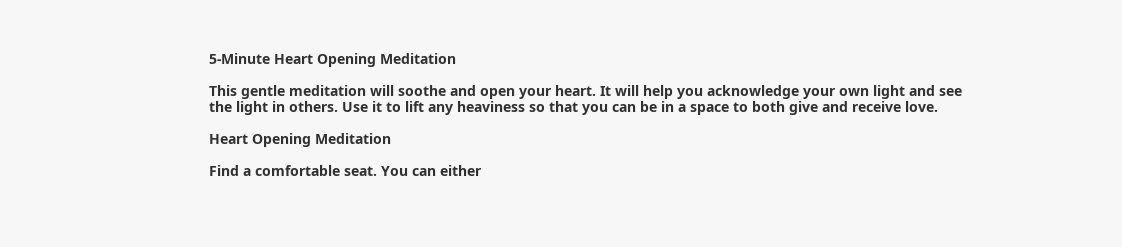5-Minute Heart Opening Meditation

This gentle meditation will soothe and open your heart. It will help you acknowledge your own light and see the light in others. Use it to lift any heaviness so that you can be in a space to both give and receive love.

Heart Opening Meditation

Find a comfortable seat. You can either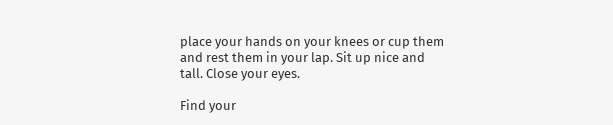place your hands on your knees or cup them and rest them in your lap. Sit up nice and tall. Close your eyes.

Find your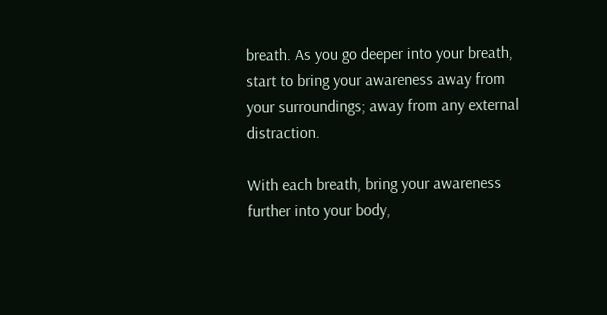breath. As you go deeper into your breath, start to bring your awareness away from your surroundings; away from any external distraction.

With each breath, bring your awareness further into your body,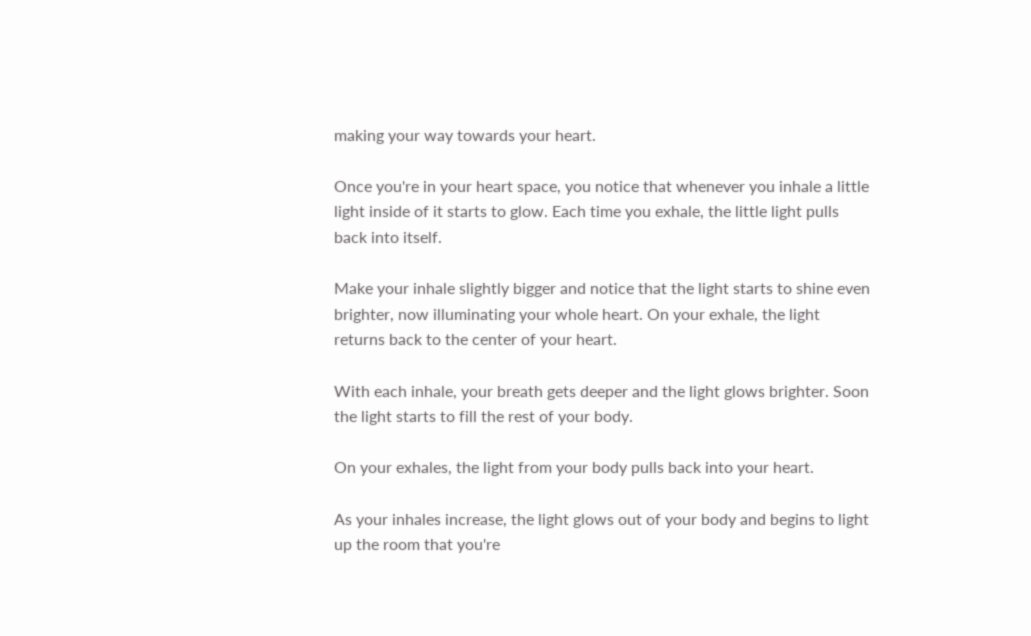making your way towards your heart.

Once you're in your heart space, you notice that whenever you inhale a little light inside of it starts to glow. Each time you exhale, the little light pulls back into itself.

Make your inhale slightly bigger and notice that the light starts to shine even brighter, now illuminating your whole heart. On your exhale, the light returns back to the center of your heart.

With each inhale, your breath gets deeper and the light glows brighter. Soon the light starts to fill the rest of your body.

On your exhales, the light from your body pulls back into your heart.

As your inhales increase, the light glows out of your body and begins to light up the room that you're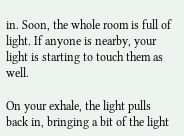in. Soon, the whole room is full of light. If anyone is nearby, your light is starting to touch them as well.

On your exhale, the light pulls back in, bringing a bit of the light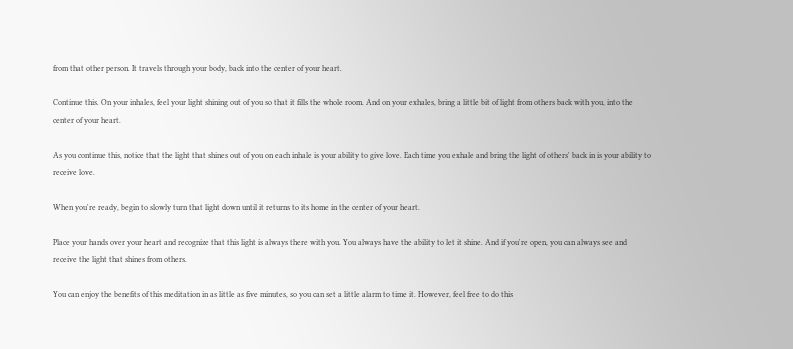from that other person. It travels through your body, back into the center of your heart.

Continue this. On your inhales, feel your light shining out of you so that it fills the whole room. And on your exhales, bring a little bit of light from others back with you, into the center of your heart.

As you continue this, notice that the light that shines out of you on each inhale is your ability to give love. Each time you exhale and bring the light of others' back in is your ability to receive love.

When you're ready, begin to slowly turn that light down until it returns to its home in the center of your heart.

Place your hands over your heart and recognize that this light is always there with you. You always have the ability to let it shine. And if you're open, you can always see and receive the light that shines from others.

You can enjoy the benefits of this meditation in as little as five minutes, so you can set a little alarm to time it. However, feel free to do this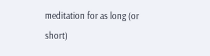meditation for as long (or short)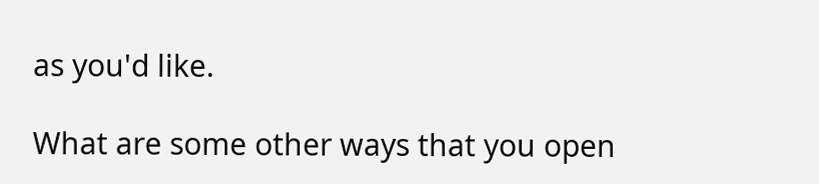as you'd like.

What are some other ways that you open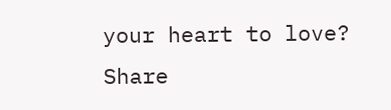your heart to love? Share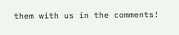them with us in the comments!